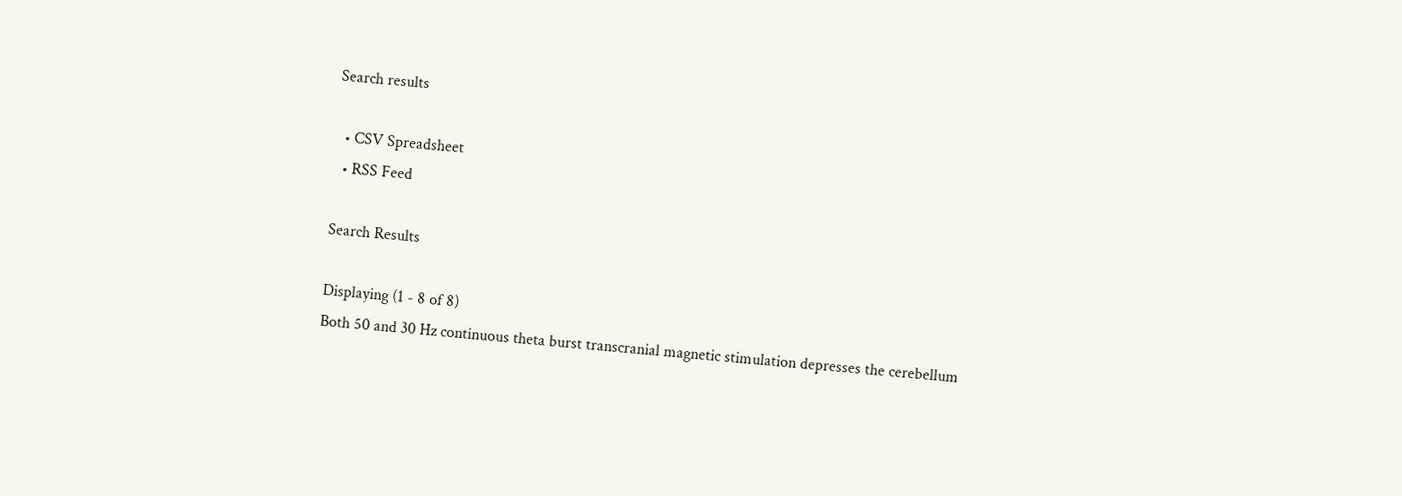Search results

  • CSV Spreadsheet
  • RSS Feed

Search Results

Displaying (1 - 8 of 8)
Both 50 and 30 Hz continuous theta burst transcranial magnetic stimulation depresses the cerebellum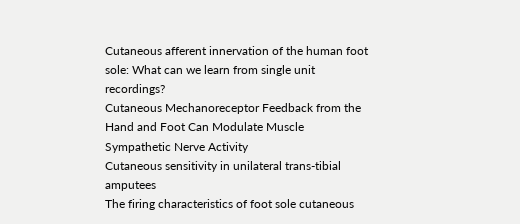Cutaneous afferent innervation of the human foot sole: What can we learn from single unit recordings?
Cutaneous Mechanoreceptor Feedback from the Hand and Foot Can Modulate Muscle Sympathetic Nerve Activity
Cutaneous sensitivity in unilateral trans-tibial amputees
The firing characteristics of foot sole cutaneous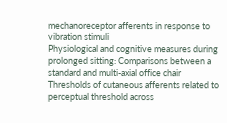mechanoreceptor afferents in response to vibration stimuli
Physiological and cognitive measures during prolonged sitting: Comparisons between a standard and multi-axial office chair
Thresholds of cutaneous afferents related to perceptual threshold across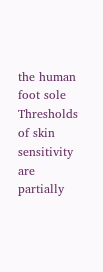the human foot sole
Thresholds of skin sensitivity are partially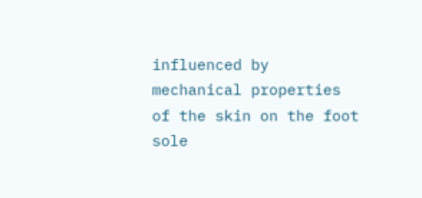influenced by mechanical properties of the skin on the foot sole